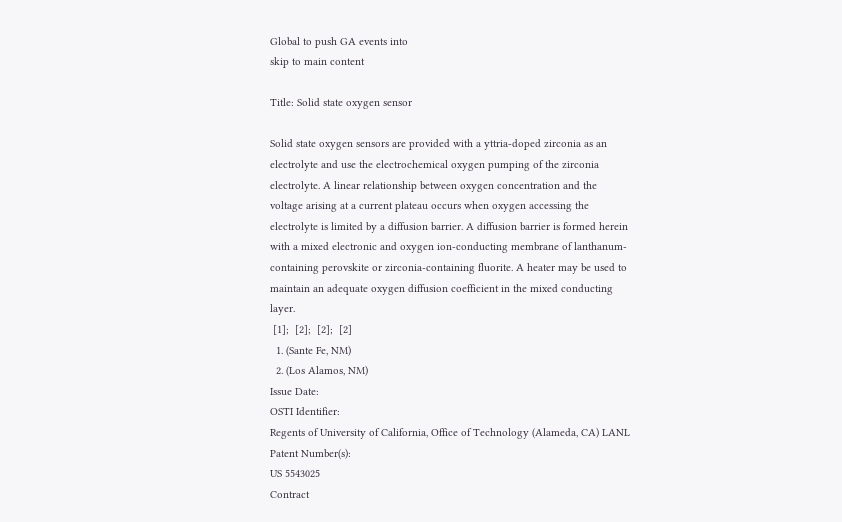Global to push GA events into
skip to main content

Title: Solid state oxygen sensor

Solid state oxygen sensors are provided with a yttria-doped zirconia as an electrolyte and use the electrochemical oxygen pumping of the zirconia electrolyte. A linear relationship between oxygen concentration and the voltage arising at a current plateau occurs when oxygen accessing the electrolyte is limited by a diffusion barrier. A diffusion barrier is formed herein with a mixed electronic and oxygen ion-conducting membrane of lanthanum-containing perovskite or zirconia-containing fluorite. A heater may be used to maintain an adequate oxygen diffusion coefficient in the mixed conducting layer.
 [1];  [2];  [2];  [2]
  1. (Sante Fe, NM)
  2. (Los Alamos, NM)
Issue Date:
OSTI Identifier:
Regents of University of California, Office of Technology (Alameda, CA) LANL
Patent Number(s):
US 5543025
Contract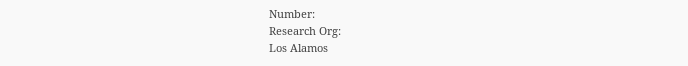Number:
Research Org:
Los Alamos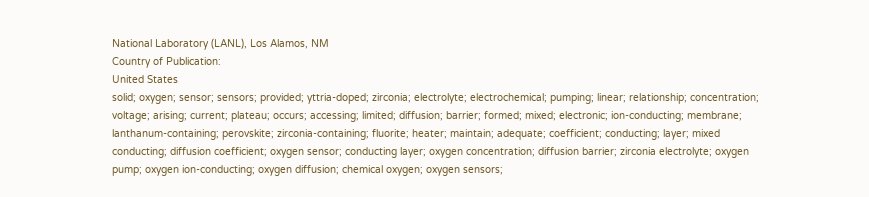National Laboratory (LANL), Los Alamos, NM
Country of Publication:
United States
solid; oxygen; sensor; sensors; provided; yttria-doped; zirconia; electrolyte; electrochemical; pumping; linear; relationship; concentration; voltage; arising; current; plateau; occurs; accessing; limited; diffusion; barrier; formed; mixed; electronic; ion-conducting; membrane; lanthanum-containing; perovskite; zirconia-containing; fluorite; heater; maintain; adequate; coefficient; conducting; layer; mixed conducting; diffusion coefficient; oxygen sensor; conducting layer; oxygen concentration; diffusion barrier; zirconia electrolyte; oxygen pump; oxygen ion-conducting; oxygen diffusion; chemical oxygen; oxygen sensors;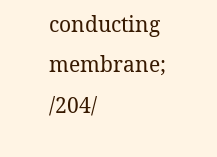conducting membrane; /204/